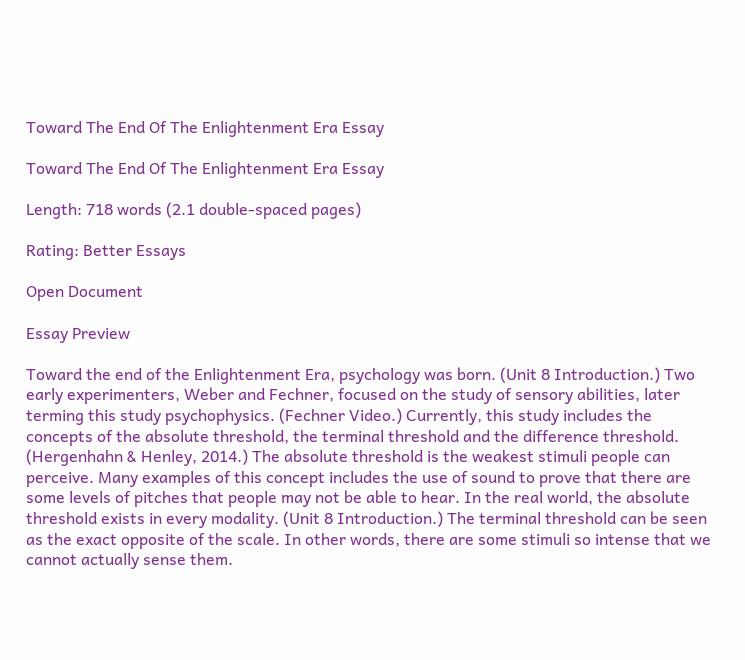Toward The End Of The Enlightenment Era Essay

Toward The End Of The Enlightenment Era Essay

Length: 718 words (2.1 double-spaced pages)

Rating: Better Essays

Open Document

Essay Preview

Toward the end of the Enlightenment Era, psychology was born. (Unit 8 Introduction.) Two early experimenters, Weber and Fechner, focused on the study of sensory abilities, later terming this study psychophysics. (Fechner Video.) Currently, this study includes the concepts of the absolute threshold, the terminal threshold and the difference threshold. (Hergenhahn & Henley, 2014.) The absolute threshold is the weakest stimuli people can perceive. Many examples of this concept includes the use of sound to prove that there are some levels of pitches that people may not be able to hear. In the real world, the absolute threshold exists in every modality. (Unit 8 Introduction.) The terminal threshold can be seen as the exact opposite of the scale. In other words, there are some stimuli so intense that we cannot actually sense them.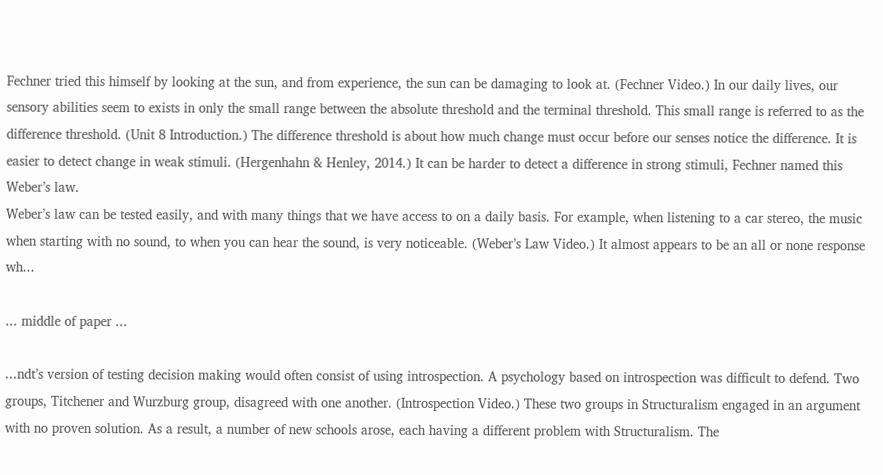Fechner tried this himself by looking at the sun, and from experience, the sun can be damaging to look at. (Fechner Video.) In our daily lives, our sensory abilities seem to exists in only the small range between the absolute threshold and the terminal threshold. This small range is referred to as the difference threshold. (Unit 8 Introduction.) The difference threshold is about how much change must occur before our senses notice the difference. It is easier to detect change in weak stimuli. (Hergenhahn & Henley, 2014.) It can be harder to detect a difference in strong stimuli, Fechner named this Weber’s law.
Weber’s law can be tested easily, and with many things that we have access to on a daily basis. For example, when listening to a car stereo, the music when starting with no sound, to when you can hear the sound, is very noticeable. (Weber’s Law Video.) It almost appears to be an all or none response wh...

... middle of paper ...

...ndt’s version of testing decision making would often consist of using introspection. A psychology based on introspection was difficult to defend. Two groups, Titchener and Wurzburg group, disagreed with one another. (Introspection Video.) These two groups in Structuralism engaged in an argument with no proven solution. As a result, a number of new schools arose, each having a different problem with Structuralism. The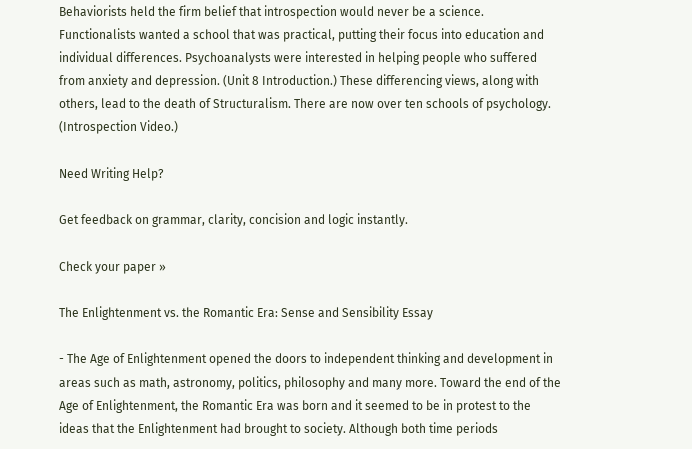Behaviorists held the firm belief that introspection would never be a science. Functionalists wanted a school that was practical, putting their focus into education and individual differences. Psychoanalysts were interested in helping people who suffered from anxiety and depression. (Unit 8 Introduction.) These differencing views, along with others, lead to the death of Structuralism. There are now over ten schools of psychology. (Introspection Video.)

Need Writing Help?

Get feedback on grammar, clarity, concision and logic instantly.

Check your paper »

The Enlightenment vs. the Romantic Era: Sense and Sensibility Essay

- The Age of Enlightenment opened the doors to independent thinking and development in areas such as math, astronomy, politics, philosophy and many more. Toward the end of the Age of Enlightenment, the Romantic Era was born and it seemed to be in protest to the ideas that the Enlightenment had brought to society. Although both time periods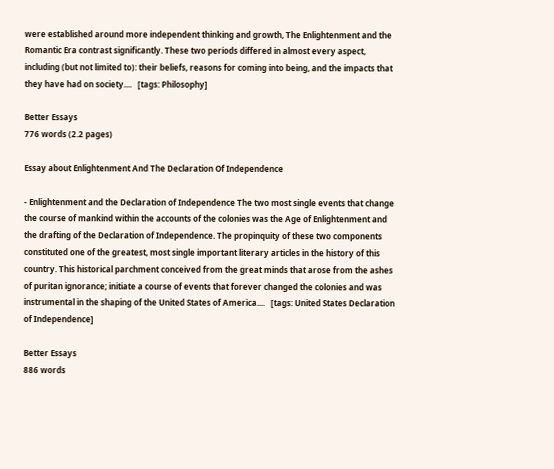were established around more independent thinking and growth, The Enlightenment and the Romantic Era contrast significantly. These two periods differed in almost every aspect, including (but not limited to): their beliefs, reasons for coming into being, and the impacts that they have had on society....   [tags: Philosophy]

Better Essays
776 words (2.2 pages)

Essay about Enlightenment And The Declaration Of Independence

- Enlightenment and the Declaration of Independence The two most single events that change the course of mankind within the accounts of the colonies was the Age of Enlightenment and the drafting of the Declaration of Independence. The propinquity of these two components constituted one of the greatest, most single important literary articles in the history of this country. This historical parchment conceived from the great minds that arose from the ashes of puritan ignorance; initiate a course of events that forever changed the colonies and was instrumental in the shaping of the United States of America....   [tags: United States Declaration of Independence]

Better Essays
886 words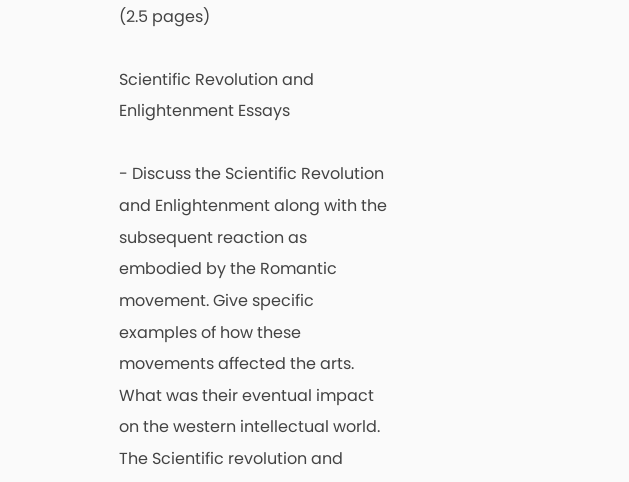(2.5 pages)

Scientific Revolution and Enlightenment Essays

- Discuss the Scientific Revolution and Enlightenment along with the subsequent reaction as embodied by the Romantic movement. Give specific examples of how these movements affected the arts. What was their eventual impact on the western intellectual world. The Scientific revolution and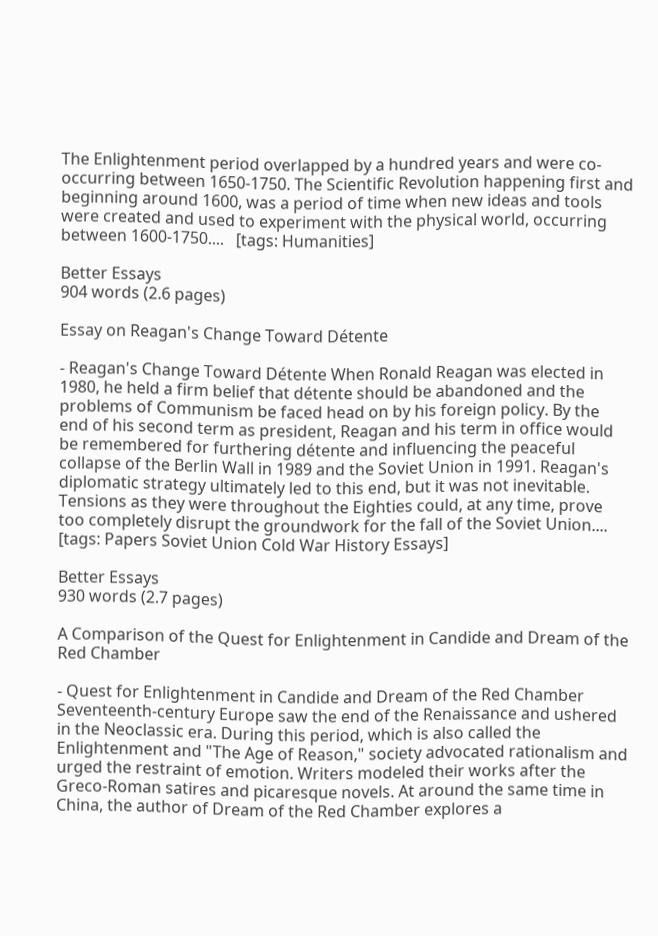The Enlightenment period overlapped by a hundred years and were co-occurring between 1650-1750. The Scientific Revolution happening first and beginning around 1600, was a period of time when new ideas and tools were created and used to experiment with the physical world, occurring between 1600-1750....   [tags: Humanities]

Better Essays
904 words (2.6 pages)

Essay on Reagan's Change Toward Détente

- Reagan's Change Toward Détente When Ronald Reagan was elected in 1980, he held a firm belief that détente should be abandoned and the problems of Communism be faced head on by his foreign policy. By the end of his second term as president, Reagan and his term in office would be remembered for furthering détente and influencing the peaceful collapse of the Berlin Wall in 1989 and the Soviet Union in 1991. Reagan's diplomatic strategy ultimately led to this end, but it was not inevitable. Tensions as they were throughout the Eighties could, at any time, prove too completely disrupt the groundwork for the fall of the Soviet Union....   [tags: Papers Soviet Union Cold War History Essays]

Better Essays
930 words (2.7 pages)

A Comparison of the Quest for Enlightenment in Candide and Dream of the Red Chamber

- Quest for Enlightenment in Candide and Dream of the Red Chamber      Seventeenth-century Europe saw the end of the Renaissance and ushered in the Neoclassic era. During this period, which is also called the Enlightenment and "The Age of Reason," society advocated rationalism and urged the restraint of emotion. Writers modeled their works after the Greco-Roman satires and picaresque novels. At around the same time in China, the author of Dream of the Red Chamber explores a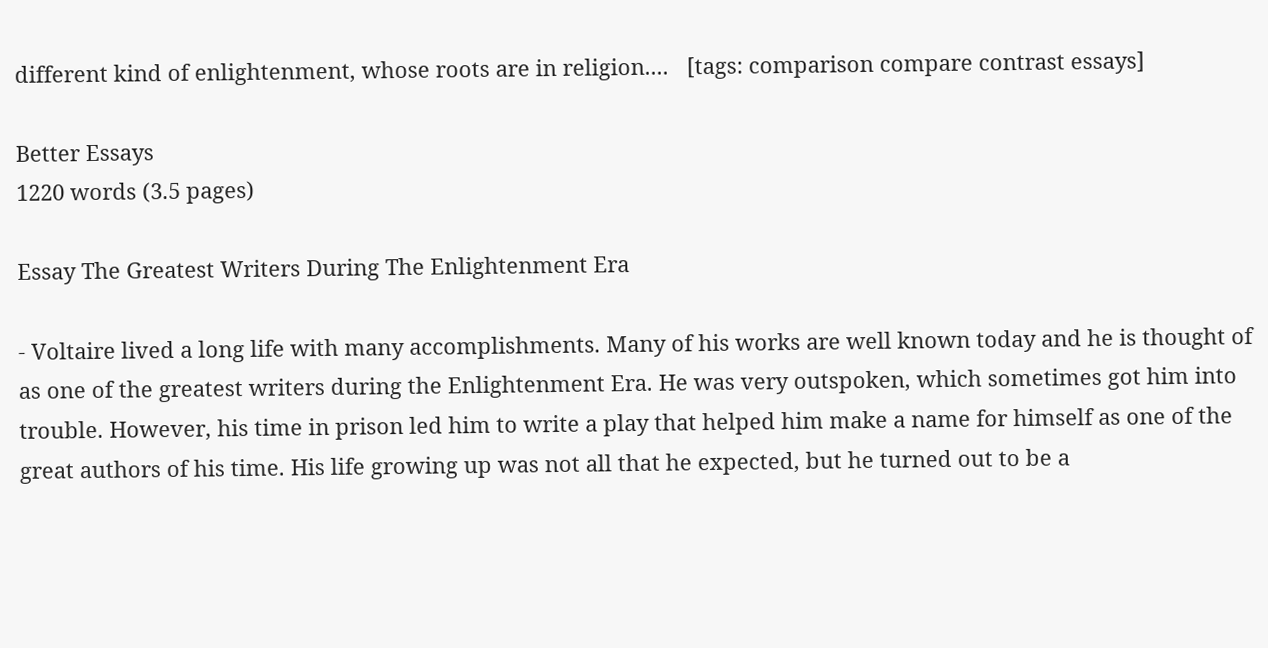different kind of enlightenment, whose roots are in religion....   [tags: comparison compare contrast essays]

Better Essays
1220 words (3.5 pages)

Essay The Greatest Writers During The Enlightenment Era

- Voltaire lived a long life with many accomplishments. Many of his works are well known today and he is thought of as one of the greatest writers during the Enlightenment Era. He was very outspoken, which sometimes got him into trouble. However, his time in prison led him to write a play that helped him make a name for himself as one of the great authors of his time. His life growing up was not all that he expected, but he turned out to be a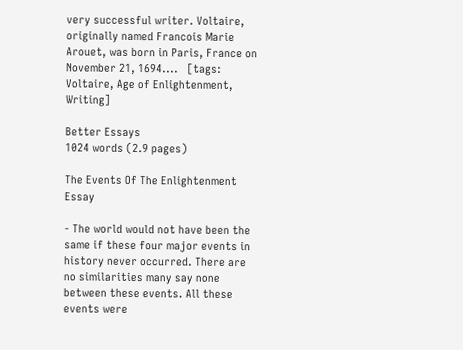very successful writer. Voltaire, originally named Francois Marie Arouet, was born in Paris, France on November 21, 1694....   [tags: Voltaire, Age of Enlightenment, Writing]

Better Essays
1024 words (2.9 pages)

The Events Of The Enlightenment Essay

- The world would not have been the same if these four major events in history never occurred. There are no similarities many say none between these events. All these events were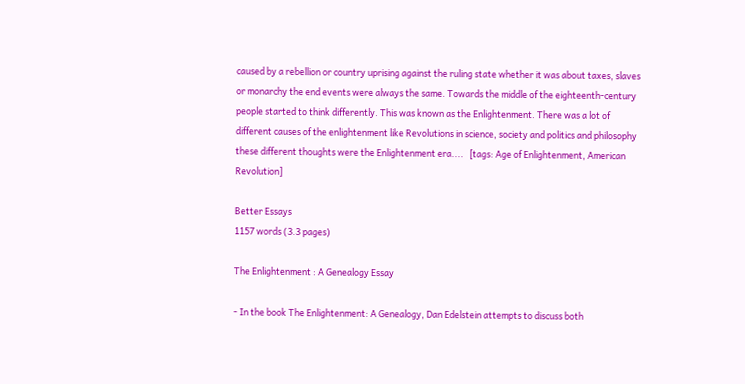caused by a rebellion or country uprising against the ruling state whether it was about taxes, slaves or monarchy the end events were always the same. Towards the middle of the eighteenth-century people started to think differently. This was known as the Enlightenment. There was a lot of different causes of the enlightenment like Revolutions in science, society and politics and philosophy these different thoughts were the Enlightenment era....   [tags: Age of Enlightenment, American Revolution]

Better Essays
1157 words (3.3 pages)

The Enlightenment : A Genealogy Essay

- In the book The Enlightenment: A Genealogy, Dan Edelstein attempts to discuss both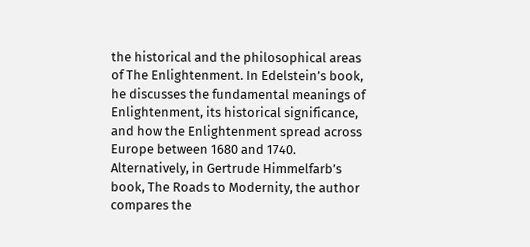the historical and the philosophical areas of The Enlightenment. In Edelstein’s book, he discusses the fundamental meanings of Enlightenment, its historical significance, and how the Enlightenment spread across Europe between 1680 and 1740. Alternatively, in Gertrude Himmelfarb’s book, The Roads to Modernity, the author compares the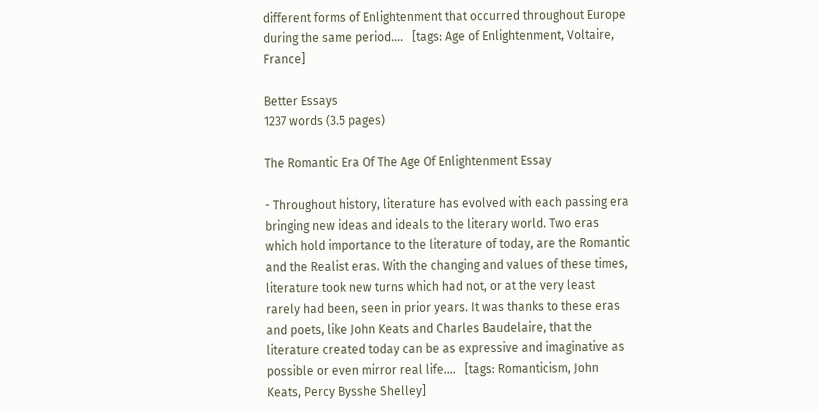different forms of Enlightenment that occurred throughout Europe during the same period....   [tags: Age of Enlightenment, Voltaire, France]

Better Essays
1237 words (3.5 pages)

The Romantic Era Of The Age Of Enlightenment Essay

- Throughout history, literature has evolved with each passing era bringing new ideas and ideals to the literary world. Two eras which hold importance to the literature of today, are the Romantic and the Realist eras. With the changing and values of these times, literature took new turns which had not, or at the very least rarely had been, seen in prior years. It was thanks to these eras and poets, like John Keats and Charles Baudelaire, that the literature created today can be as expressive and imaginative as possible or even mirror real life....   [tags: Romanticism, John Keats, Percy Bysshe Shelley]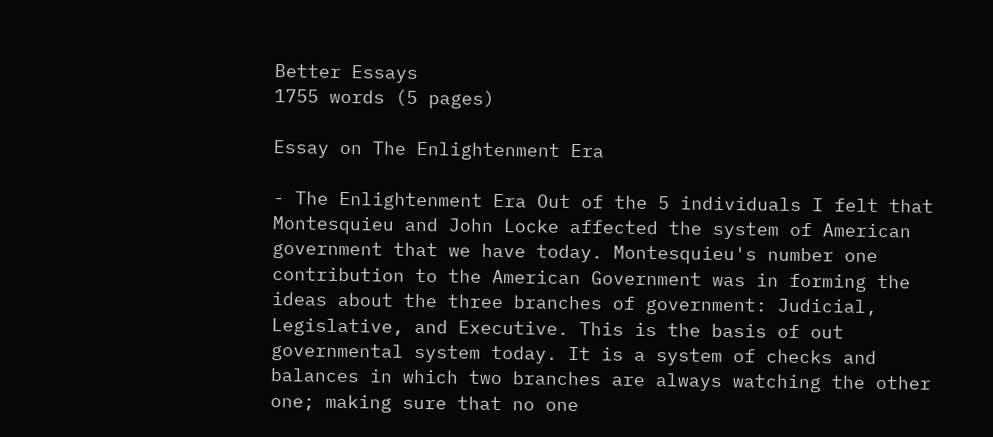Better Essays
1755 words (5 pages)

Essay on The Enlightenment Era

- The Enlightenment Era Out of the 5 individuals I felt that Montesquieu and John Locke affected the system of American government that we have today. Montesquieu's number one contribution to the American Government was in forming the ideas about the three branches of government: Judicial, Legislative, and Executive. This is the basis of out governmental system today. It is a system of checks and balances in which two branches are always watching the other one; making sure that no one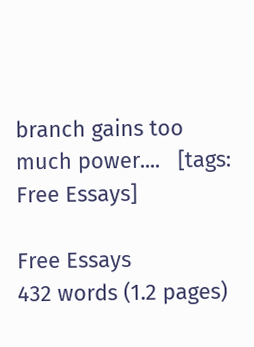branch gains too much power....   [tags: Free Essays]

Free Essays
432 words (1.2 pages)